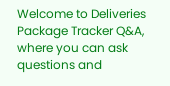Welcome to Deliveries Package Tracker Q&A, where you can ask questions and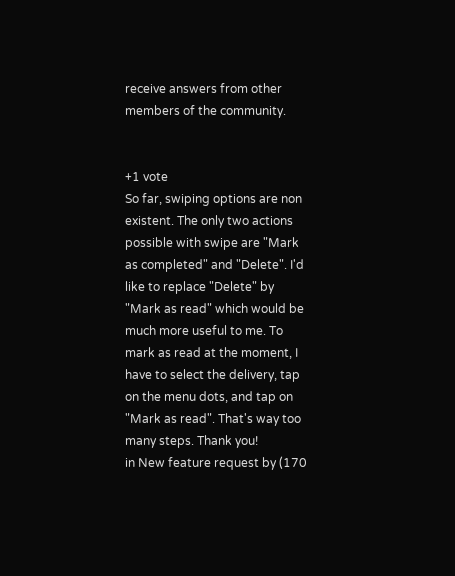receive answers from other members of the community.


+1 vote
So far, swiping options are non existent. The only two actions possible with swipe are "Mark as completed" and "Delete". I'd like to replace "Delete" by "Mark as read" which would be much more useful to me. To mark as read at the moment, I have to select the delivery, tap on the menu dots, and tap on "Mark as read". That's way too many steps. Thank you!
in New feature request by (170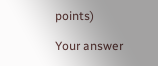points)

Your answer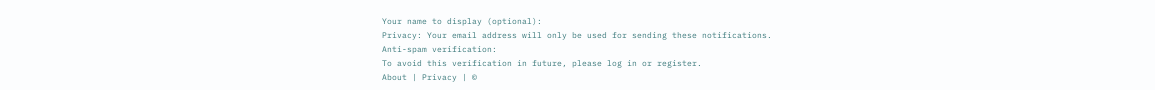Your name to display (optional):
Privacy: Your email address will only be used for sending these notifications.
Anti-spam verification:
To avoid this verification in future, please log in or register.
About | Privacy | ©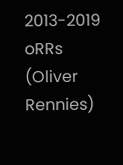2013-2019 oRRs (Oliver Rennies)